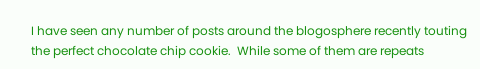I have seen any number of posts around the blogosphere recently touting the perfect chocolate chip cookie.  While some of them are repeats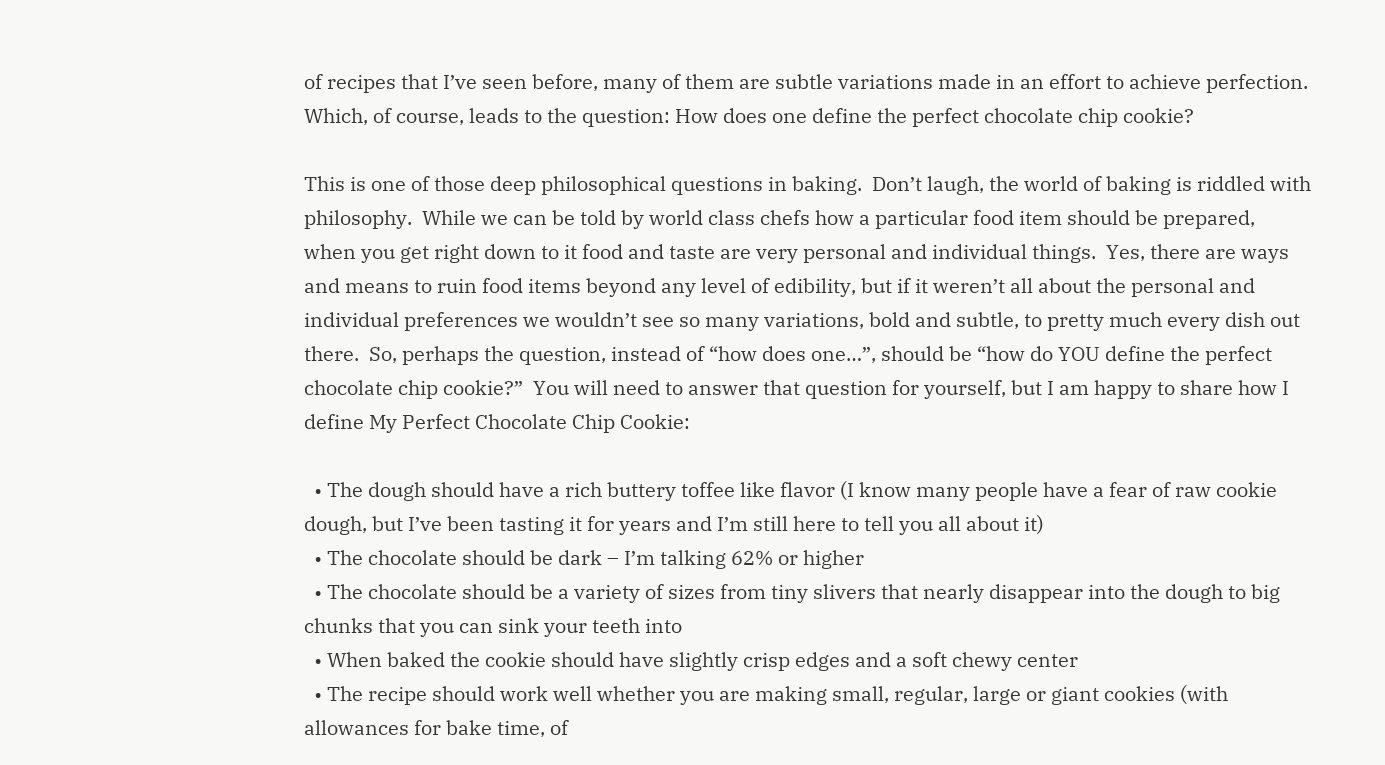of recipes that I’ve seen before, many of them are subtle variations made in an effort to achieve perfection.  Which, of course, leads to the question: How does one define the perfect chocolate chip cookie?

This is one of those deep philosophical questions in baking.  Don’t laugh, the world of baking is riddled with philosophy.  While we can be told by world class chefs how a particular food item should be prepared, when you get right down to it food and taste are very personal and individual things.  Yes, there are ways and means to ruin food items beyond any level of edibility, but if it weren’t all about the personal and individual preferences we wouldn’t see so many variations, bold and subtle, to pretty much every dish out there.  So, perhaps the question, instead of “how does one…”, should be “how do YOU define the perfect chocolate chip cookie?”  You will need to answer that question for yourself, but I am happy to share how I define My Perfect Chocolate Chip Cookie:

  • The dough should have a rich buttery toffee like flavor (I know many people have a fear of raw cookie dough, but I’ve been tasting it for years and I’m still here to tell you all about it)
  • The chocolate should be dark – I’m talking 62% or higher
  • The chocolate should be a variety of sizes from tiny slivers that nearly disappear into the dough to big chunks that you can sink your teeth into
  • When baked the cookie should have slightly crisp edges and a soft chewy center
  • The recipe should work well whether you are making small, regular, large or giant cookies (with allowances for bake time, of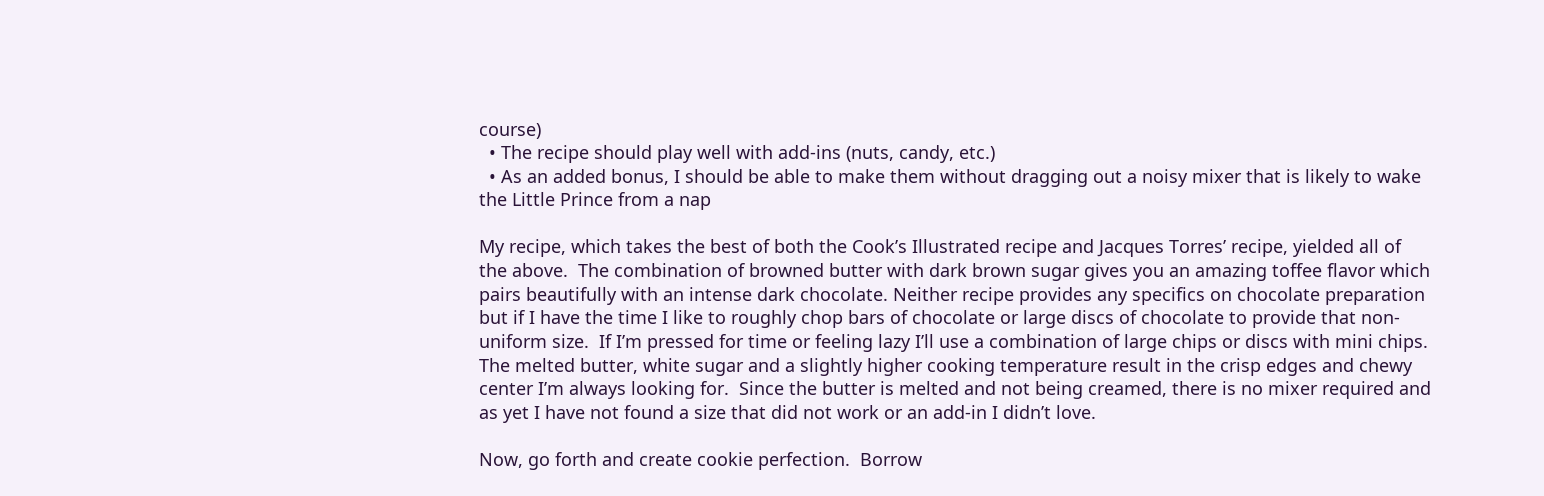course)
  • The recipe should play well with add-ins (nuts, candy, etc.)
  • As an added bonus, I should be able to make them without dragging out a noisy mixer that is likely to wake the Little Prince from a nap

My recipe, which takes the best of both the Cook’s Illustrated recipe and Jacques Torres’ recipe, yielded all of the above.  The combination of browned butter with dark brown sugar gives you an amazing toffee flavor which pairs beautifully with an intense dark chocolate. Neither recipe provides any specifics on chocolate preparation but if I have the time I like to roughly chop bars of chocolate or large discs of chocolate to provide that non-uniform size.  If I’m pressed for time or feeling lazy I’ll use a combination of large chips or discs with mini chips. The melted butter, white sugar and a slightly higher cooking temperature result in the crisp edges and chewy center I’m always looking for.  Since the butter is melted and not being creamed, there is no mixer required and as yet I have not found a size that did not work or an add-in I didn’t love.

Now, go forth and create cookie perfection.  Borrow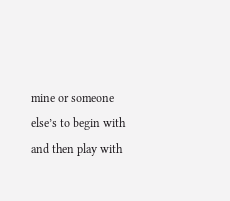mine or someone else’s to begin with and then play with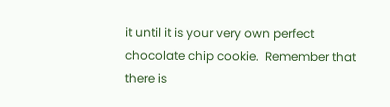it until it is your very own perfect chocolate chip cookie.  Remember that there is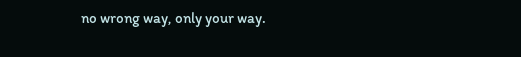no wrong way, only your way.